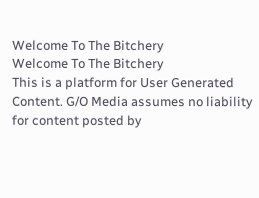Welcome To The Bitchery
Welcome To The Bitchery
This is a platform for User Generated Content. G/O Media assumes no liability for content posted by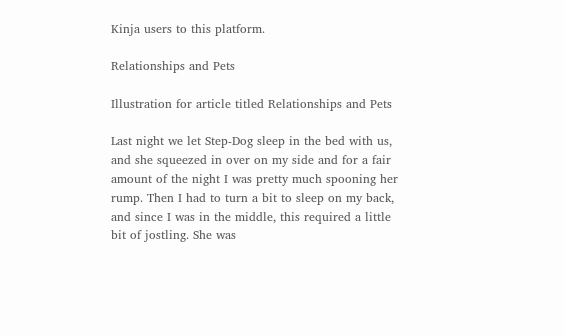Kinja users to this platform.

Relationships and Pets

Illustration for article titled Relationships and Pets

Last night we let Step-Dog sleep in the bed with us, and she squeezed in over on my side and for a fair amount of the night I was pretty much spooning her rump. Then I had to turn a bit to sleep on my back, and since I was in the middle, this required a little bit of jostling. She was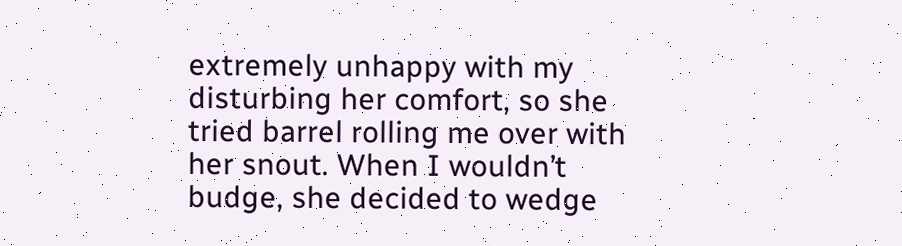extremely unhappy with my disturbing her comfort, so she tried barrel rolling me over with her snout. When I wouldn’t budge, she decided to wedge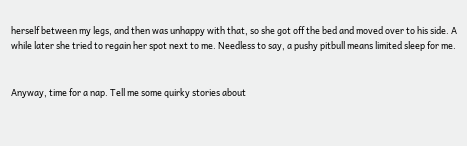herself between my legs, and then was unhappy with that, so she got off the bed and moved over to his side. A while later she tried to regain her spot next to me. Needless to say, a pushy pitbull means limited sleep for me.


Anyway, time for a nap. Tell me some quirky stories about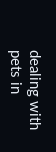dealing with pets in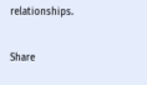relationships.

Share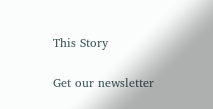This Story

Get our newsletter